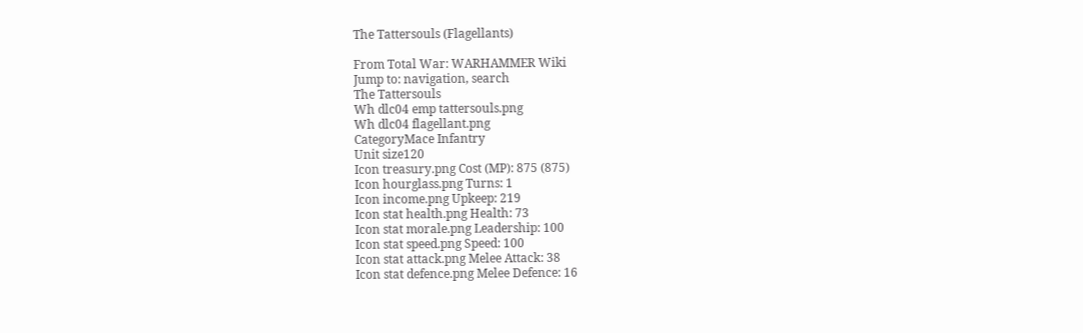The Tattersouls (Flagellants)

From Total War: WARHAMMER Wiki
Jump to: navigation, search
The Tattersouls
Wh dlc04 emp tattersouls.png
Wh dlc04 flagellant.png
CategoryMace Infantry
Unit size120
Icon treasury.png Cost (MP): 875 (875)
Icon hourglass.png Turns: 1
Icon income.png Upkeep: 219
Icon stat health.png Health: 73
Icon stat morale.png Leadership: 100
Icon stat speed.png Speed: 100
Icon stat attack.png Melee Attack: 38
Icon stat defence.png Melee Defence: 16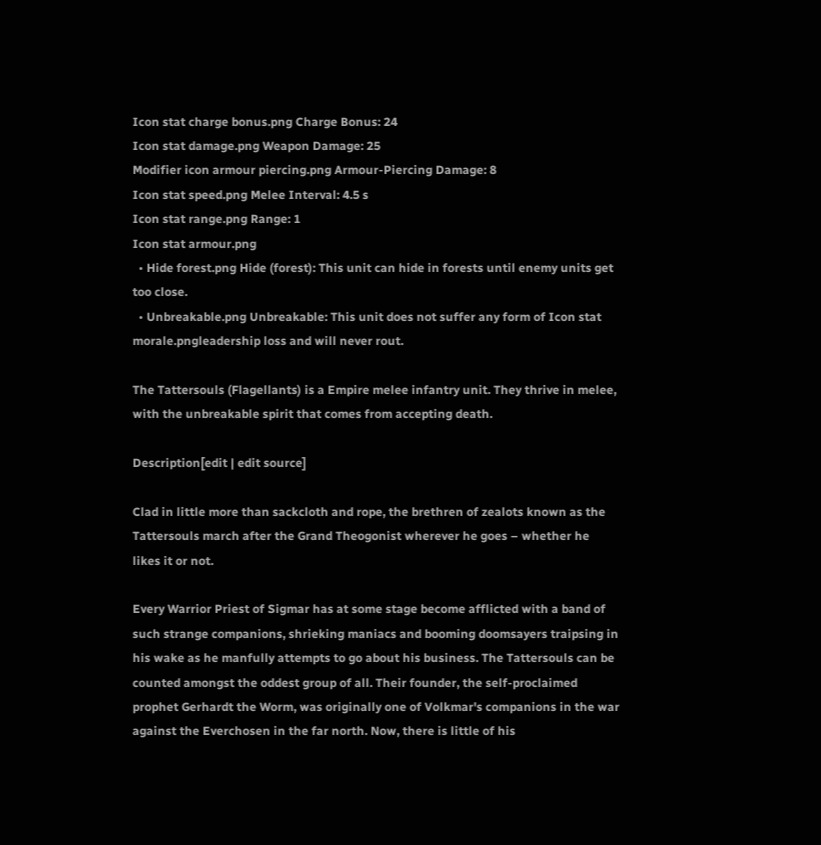Icon stat charge bonus.png Charge Bonus: 24
Icon stat damage.png Weapon Damage: 25
Modifier icon armour piercing.png Armour-Piercing Damage: 8
Icon stat speed.png Melee Interval: 4.5 s
Icon stat range.png Range: 1
Icon stat armour.png
  • Hide forest.png Hide (forest): This unit can hide in forests until enemy units get too close.
  • Unbreakable.png Unbreakable: This unit does not suffer any form of Icon stat morale.pngleadership loss and will never rout.

The Tattersouls (Flagellants) is a Empire melee infantry unit. They thrive in melee, with the unbreakable spirit that comes from accepting death.

Description[edit | edit source]

Clad in little more than sackcloth and rope, the brethren of zealots known as the Tattersouls march after the Grand Theogonist wherever he goes – whether he likes it or not.

Every Warrior Priest of Sigmar has at some stage become afflicted with a band of such strange companions, shrieking maniacs and booming doomsayers traipsing in his wake as he manfully attempts to go about his business. The Tattersouls can be counted amongst the oddest group of all. Their founder, the self-proclaimed prophet Gerhardt the Worm, was originally one of Volkmar's companions in the war against the Everchosen in the far north. Now, there is little of his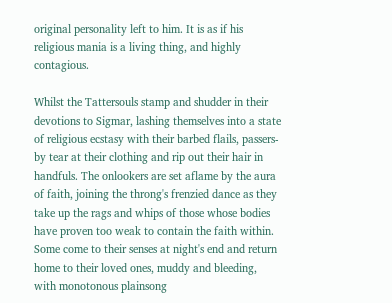original personality left to him. It is as if his religious mania is a living thing, and highly contagious.

Whilst the Tattersouls stamp and shudder in their devotions to Sigmar, lashing themselves into a state of religious ecstasy with their barbed flails, passers-by tear at their clothing and rip out their hair in handfuls. The onlookers are set aflame by the aura of faith, joining the throng's frenzied dance as they take up the rags and whips of those whose bodies have proven too weak to contain the faith within. Some come to their senses at night's end and return home to their loved ones, muddy and bleeding, with monotonous plainsong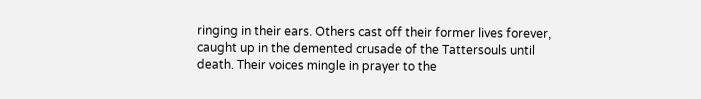ringing in their ears. Others cast off their former lives forever, caught up in the demented crusade of the Tattersouls until death. Their voices mingle in prayer to the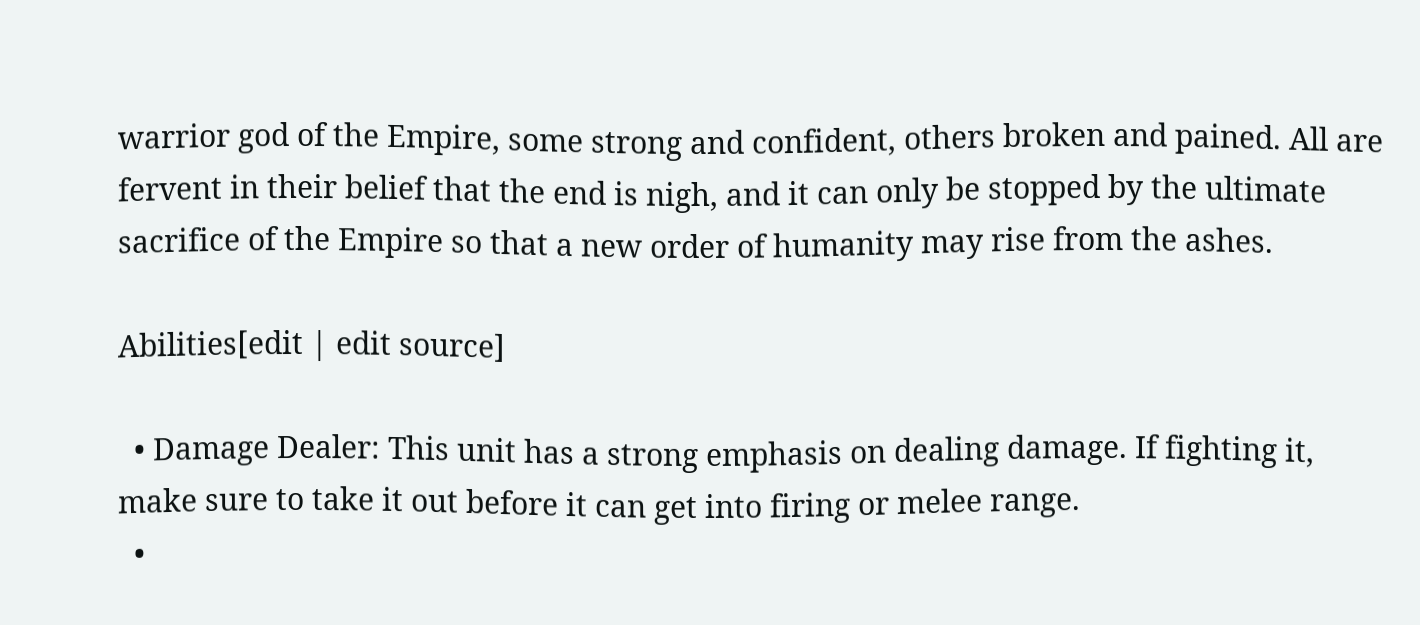warrior god of the Empire, some strong and confident, others broken and pained. All are fervent in their belief that the end is nigh, and it can only be stopped by the ultimate sacrifice of the Empire so that a new order of humanity may rise from the ashes.

Abilities[edit | edit source]

  • Damage Dealer: This unit has a strong emphasis on dealing damage. If fighting it, make sure to take it out before it can get into firing or melee range.
  •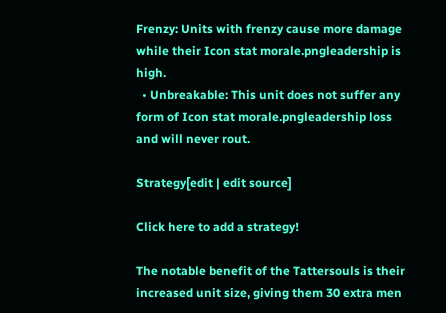Frenzy: Units with frenzy cause more damage while their Icon stat morale.pngleadership is high.
  • Unbreakable: This unit does not suffer any form of Icon stat morale.pngleadership loss and will never rout.

Strategy[edit | edit source]

Click here to add a strategy!

The notable benefit of the Tattersouls is their increased unit size, giving them 30 extra men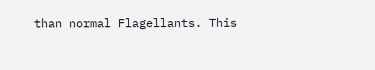than normal Flagellants. This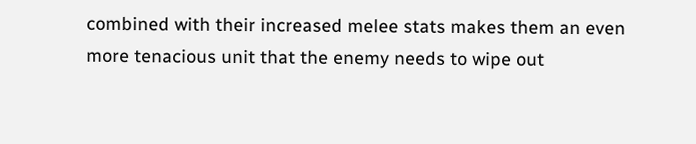combined with their increased melee stats makes them an even more tenacious unit that the enemy needs to wipe out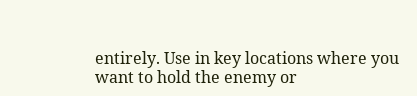entirely. Use in key locations where you want to hold the enemy or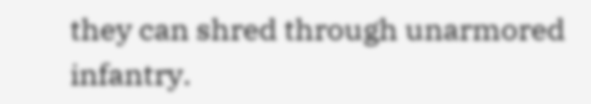they can shred through unarmored infantry.